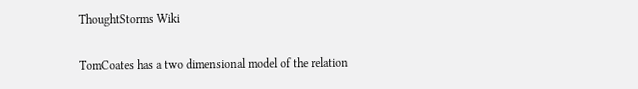ThoughtStorms Wiki

TomCoates has a two dimensional model of the relation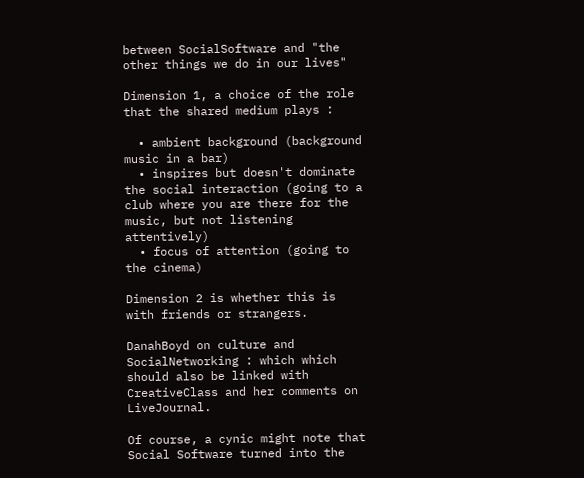between SocialSoftware and "the other things we do in our lives"

Dimension 1, a choice of the role that the shared medium plays :

  • ambient background (background music in a bar)
  • inspires but doesn't dominate the social interaction (going to a club where you are there for the music, but not listening attentively)
  • focus of attention (going to the cinema)

Dimension 2 is whether this is with friends or strangers.

DanahBoyd on culture and SocialNetworking : which which should also be linked with CreativeClass and her comments on LiveJournal.

Of course, a cynic might note that Social Software turned into the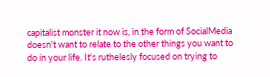capitalist monster it now is, in the form of SocialMedia doesn't want to relate to the other things you want to do in your life. It's ruthelesly focused on trying to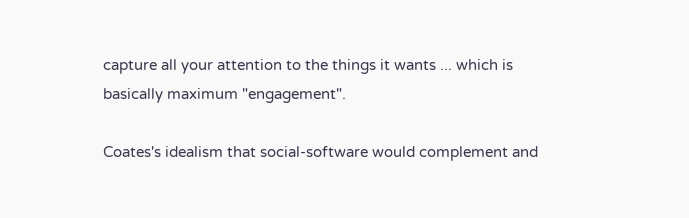capture all your attention to the things it wants ... which is basically maximum "engagement".

Coates's idealism that social-software would complement and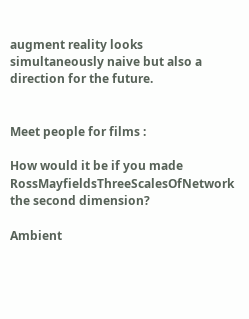augment reality looks simultaneously naive but also a direction for the future.


Meet people for films :

How would it be if you made RossMayfieldsThreeScalesOfNetwork the second dimension?

Ambient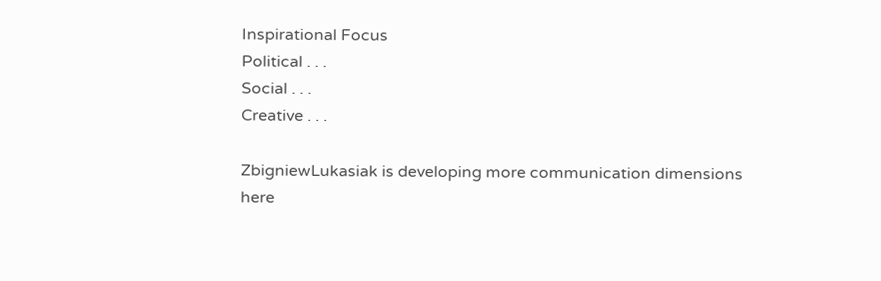Inspirational Focus
Political . . .
Social . . .
Creative . . .

ZbigniewLukasiak is developing more communication dimensions here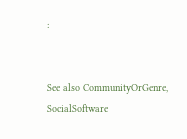:


See also CommunityOrGenre, SocialSoftware